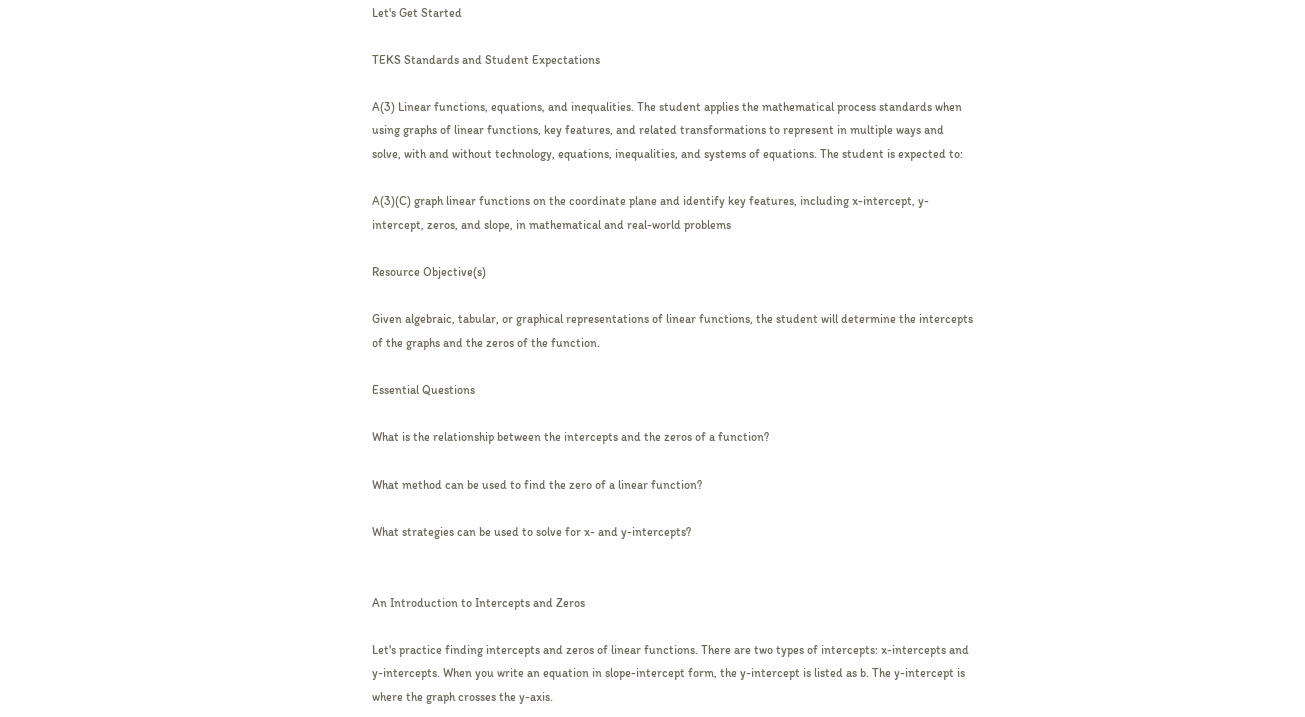Let's Get Started

TEKS Standards and Student Expectations

A(3) Linear functions, equations, and inequalities. The student applies the mathematical process standards when using graphs of linear functions, key features, and related transformations to represent in multiple ways and solve, with and without technology, equations, inequalities, and systems of equations. The student is expected to:

A(3)(C) graph linear functions on the coordinate plane and identify key features, including x-intercept, y-intercept, zeros, and slope, in mathematical and real-world problems

Resource Objective(s)

Given algebraic, tabular, or graphical representations of linear functions, the student will determine the intercepts of the graphs and the zeros of the function.

Essential Questions

What is the relationship between the intercepts and the zeros of a function?

What method can be used to find the zero of a linear function?

What strategies can be used to solve for x- and y-intercepts?


An Introduction to Intercepts and Zeros

Let's practice finding intercepts and zeros of linear functions. There are two types of intercepts: x-intercepts and y-intercepts. When you write an equation in slope-intercept form, the y-intercept is listed as b. The y-intercept is where the graph crosses the y-axis.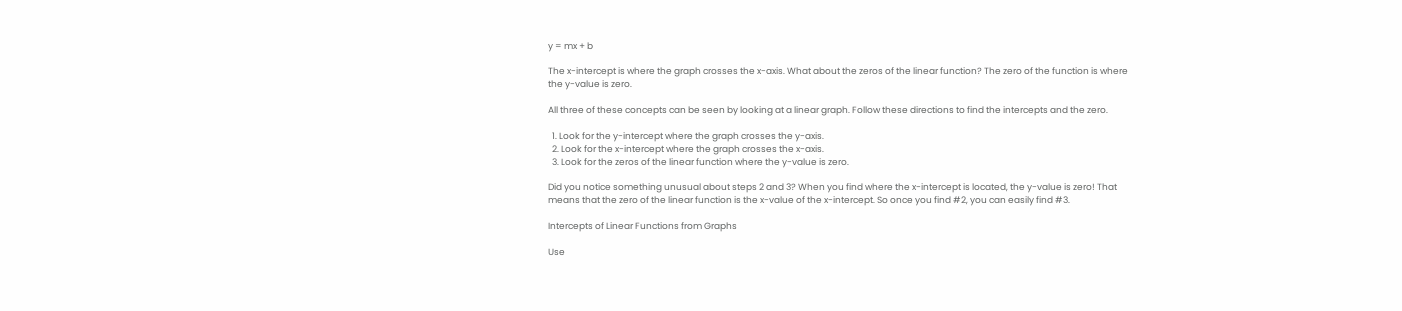y = mx + b

The x-intercept is where the graph crosses the x-axis. What about the zeros of the linear function? The zero of the function is where the y-value is zero.

All three of these concepts can be seen by looking at a linear graph. Follow these directions to find the intercepts and the zero.

  1. Look for the y-intercept where the graph crosses the y-axis.
  2. Look for the x-intercept where the graph crosses the x-axis.
  3. Look for the zeros of the linear function where the y-value is zero.

Did you notice something unusual about steps 2 and 3? When you find where the x-intercept is located, the y-value is zero! That means that the zero of the linear function is the x-value of the x-intercept. So once you find #2, you can easily find #3.

Intercepts of Linear Functions from Graphs

Use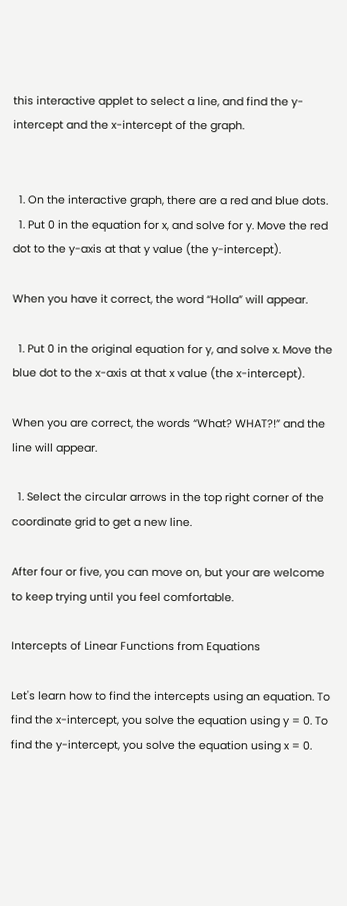this interactive applet to select a line, and find the y-intercept and the x-intercept of the graph.


  1. On the interactive graph, there are a red and blue dots.
  1. Put 0 in the equation for x, and solve for y. Move the red dot to the y-axis at that y value (the y-intercept).

When you have it correct, the word “Holla” will appear.

  1. Put 0 in the original equation for y, and solve x. Move the blue dot to the x-axis at that x value (the x-intercept).

When you are correct, the words “What? WHAT?!” and the line will appear.

  1. Select the circular arrows in the top right corner of the coordinate grid to get a new line.

After four or five, you can move on, but your are welcome to keep trying until you feel comfortable.

Intercepts of Linear Functions from Equations

Let's learn how to find the intercepts using an equation. To find the x-intercept, you solve the equation using y = 0. To find the y-intercept, you solve the equation using x = 0.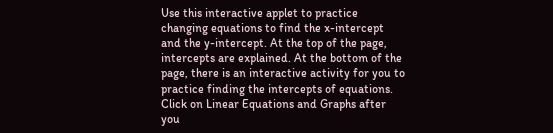Use this interactive applet to practice changing equations to find the x-intercept and the y-intercept. At the top of the page, intercepts are explained. At the bottom of the page, there is an interactive activity for you to practice finding the intercepts of equations. Click on Linear Equations and Graphs after you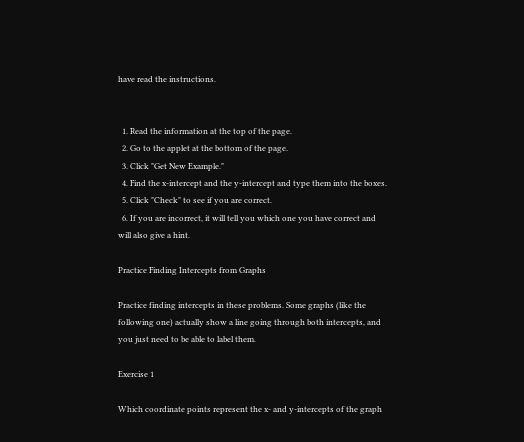have read the instructions.


  1. Read the information at the top of the page.
  2. Go to the applet at the bottom of the page.
  3. Click "Get New Example."
  4. Find the x-intercept and the y-intercept and type them into the boxes.
  5. Click "Check" to see if you are correct.
  6. If you are incorrect, it will tell you which one you have correct and will also give a hint.

Practice Finding Intercepts from Graphs

Practice finding intercepts in these problems. Some graphs (like the following one) actually show a line going through both intercepts, and you just need to be able to label them.

Exercise 1

Which coordinate points represent the x- and y-intercepts of the graph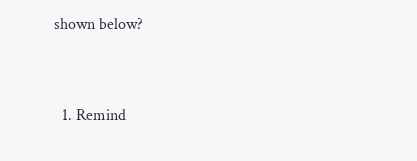shown below?


  1. Remind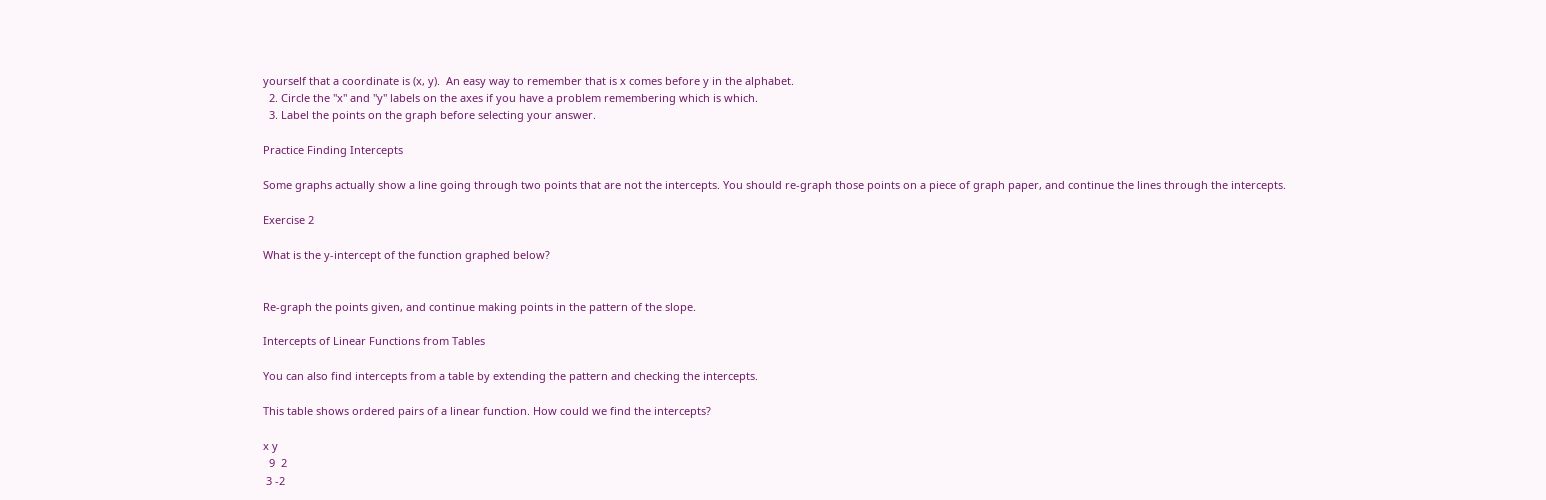yourself that a coordinate is (x, y).  An easy way to remember that is x comes before y in the alphabet.
  2. Circle the "x" and "y" labels on the axes if you have a problem remembering which is which.
  3. Label the points on the graph before selecting your answer.

Practice Finding Intercepts

Some graphs actually show a line going through two points that are not the intercepts. You should re-graph those points on a piece of graph paper, and continue the lines through the intercepts.

Exercise 2

What is the y-intercept of the function graphed below?


Re-graph the points given, and continue making points in the pattern of the slope.

Intercepts of Linear Functions from Tables

You can also find intercepts from a table by extending the pattern and checking the intercepts.

This table shows ordered pairs of a linear function. How could we find the intercepts?

x y
  9  2
 3 -2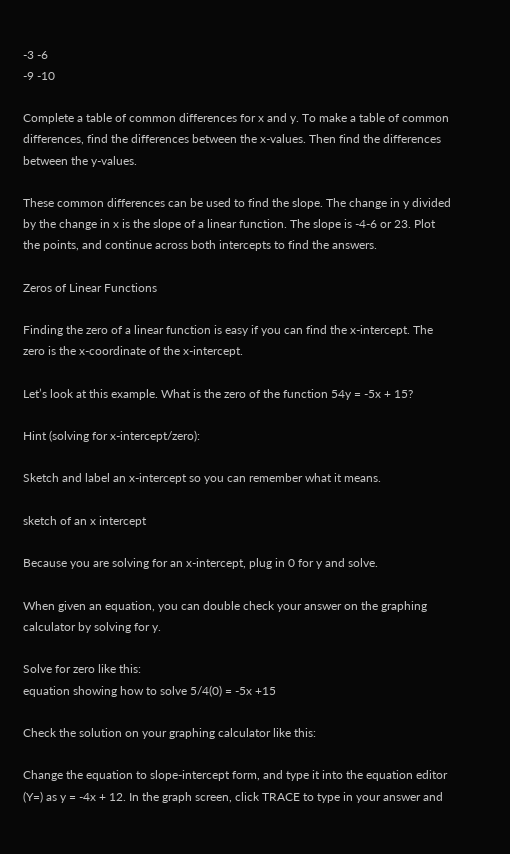-3 -6
-9 -10

Complete a table of common differences for x and y. To make a table of common differences, find the differences between the x-values. Then find the differences between the y-values.

These common differences can be used to find the slope. The change in y divided by the change in x is the slope of a linear function. The slope is -4-6 or 23. Plot the points, and continue across both intercepts to find the answers.

Zeros of Linear Functions

Finding the zero of a linear function is easy if you can find the x-intercept. The zero is the x-coordinate of the x-intercept.

Let’s look at this example. What is the zero of the function 54y = -5x + 15?

Hint (solving for x-intercept/zero):

Sketch and label an x-intercept so you can remember what it means.

sketch of an x intercept

Because you are solving for an x-intercept, plug in 0 for y and solve.

When given an equation, you can double check your answer on the graphing calculator by solving for y.

Solve for zero like this:
equation showing how to solve 5/4(0) = -5x +15

Check the solution on your graphing calculator like this:

Change the equation to slope-intercept form, and type it into the equation editor (Y=) as y = -4x + 12. In the graph screen, click TRACE to type in your answer and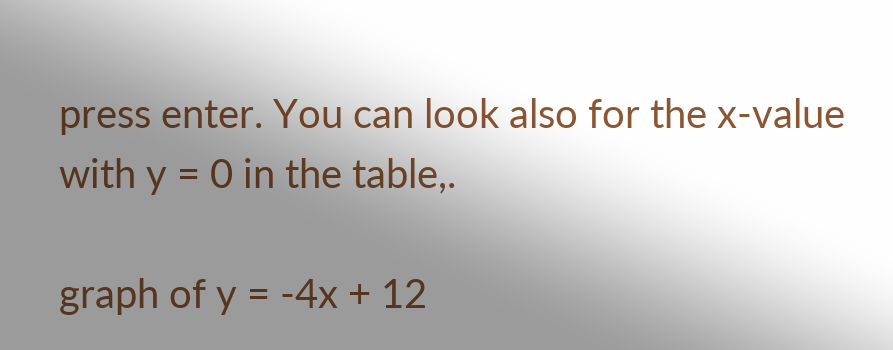press enter. You can look also for the x-value with y = 0 in the table,.

graph of y = -4x + 12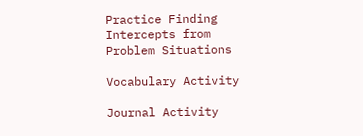Practice Finding Intercepts from Problem Situations

Vocabulary Activity

Journal Activity